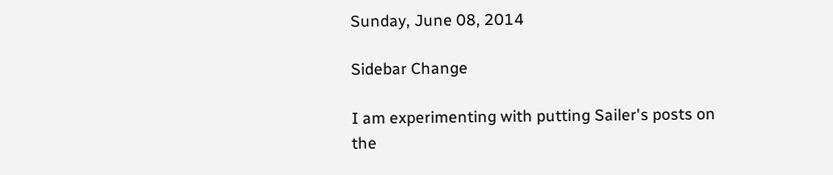Sunday, June 08, 2014

Sidebar Change

I am experimenting with putting Sailer's posts on the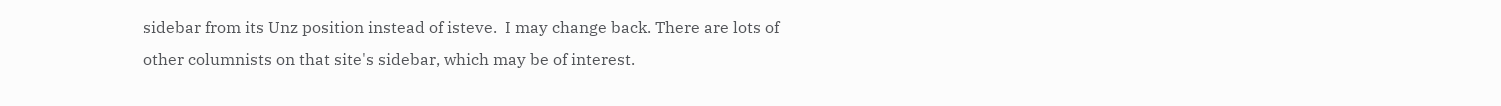sidebar from its Unz position instead of isteve.  I may change back. There are lots of other columnists on that site's sidebar, which may be of interest.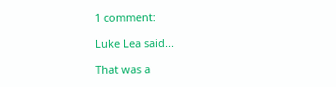1 comment:

Luke Lea said...

That was a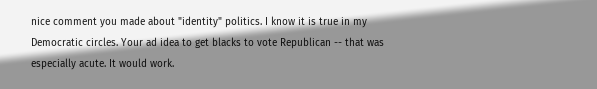nice comment you made about "identity" politics. I know it is true in my Democratic circles. Your ad idea to get blacks to vote Republican -- that was especially acute. It would work.